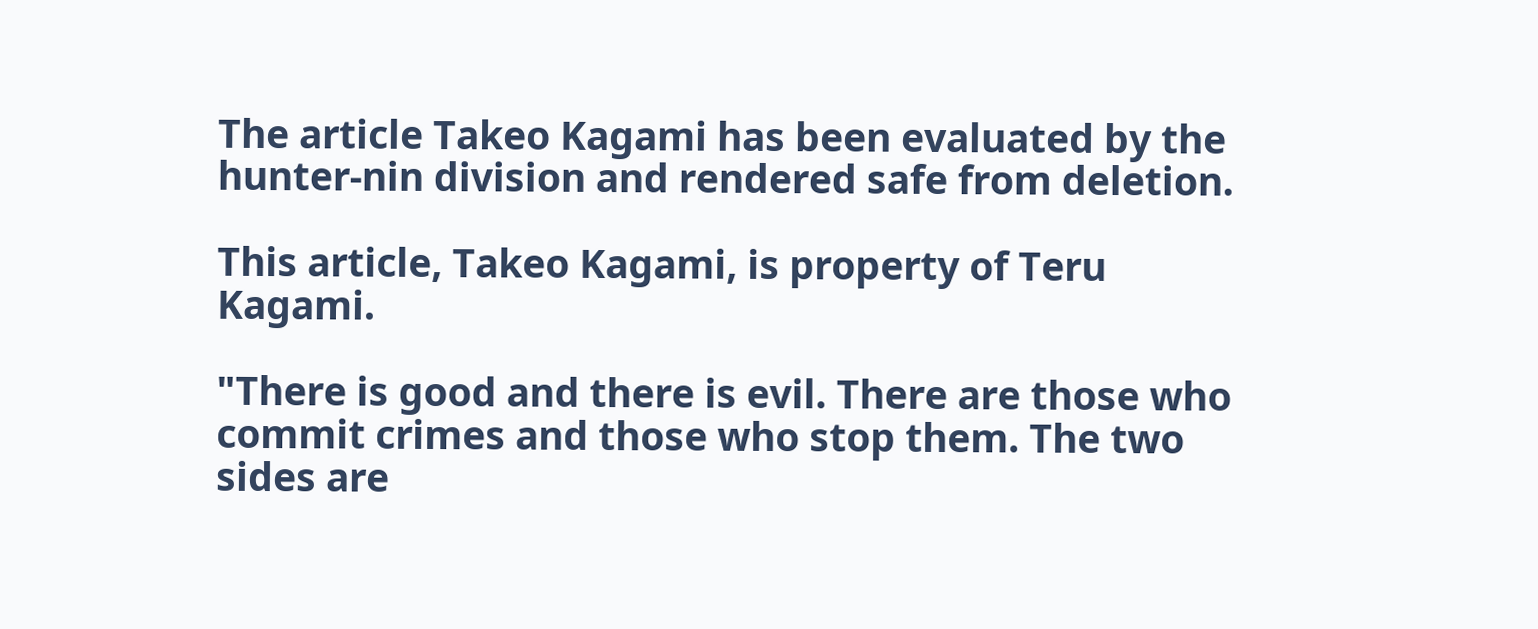The article Takeo Kagami has been evaluated by the hunter-nin division and rendered safe from deletion.

This article, Takeo Kagami, is property of Teru Kagami.

"There is good and there is evil. There are those who commit crimes and those who stop them. The two sides are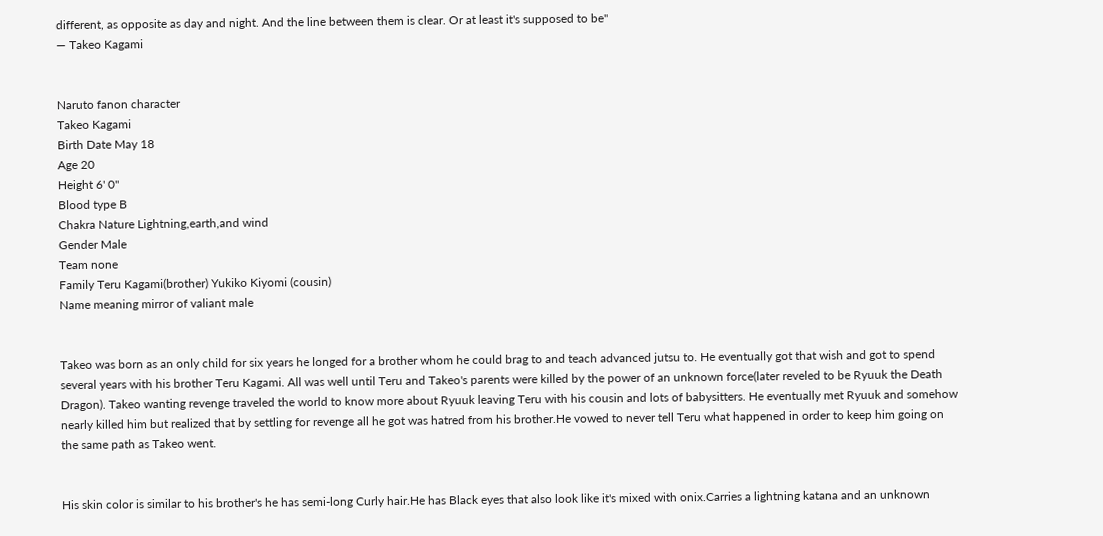different, as opposite as day and night. And the line between them is clear. Or at least it's supposed to be"
— Takeo Kagami


Naruto fanon character
Takeo Kagami
Birth Date May 18
Age 20
Height 6' 0"
Blood type B
Chakra Nature Lightning,earth,and wind
Gender Male
Team none
Family Teru Kagami(brother) Yukiko Kiyomi (cousin)
Name meaning mirror of valiant male


Takeo was born as an only child for six years he longed for a brother whom he could brag to and teach advanced jutsu to. He eventually got that wish and got to spend several years with his brother Teru Kagami. All was well until Teru and Takeo's parents were killed by the power of an unknown force(later reveled to be Ryuuk the Death Dragon). Takeo wanting revenge traveled the world to know more about Ryuuk leaving Teru with his cousin and lots of babysitters. He eventually met Ryuuk and somehow nearly killed him but realized that by settling for revenge all he got was hatred from his brother.He vowed to never tell Teru what happened in order to keep him going on the same path as Takeo went.


His skin color is similar to his brother's he has semi-long Curly hair.He has Black eyes that also look like it's mixed with onix.Carries a lightning katana and an unknown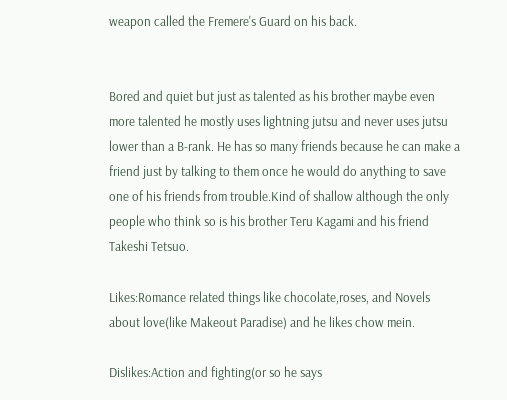weapon called the Fremere's Guard on his back.


Bored and quiet but just as talented as his brother maybe even more talented he mostly uses lightning jutsu and never uses jutsu lower than a B-rank. He has so many friends because he can make a friend just by talking to them once he would do anything to save one of his friends from trouble.Kind of shallow although the only people who think so is his brother Teru Kagami and his friend Takeshi Tetsuo.

Likes:Romance related things like chocolate,roses, and Novels about love(like Makeout Paradise) and he likes chow mein.

Dislikes:Action and fighting(or so he says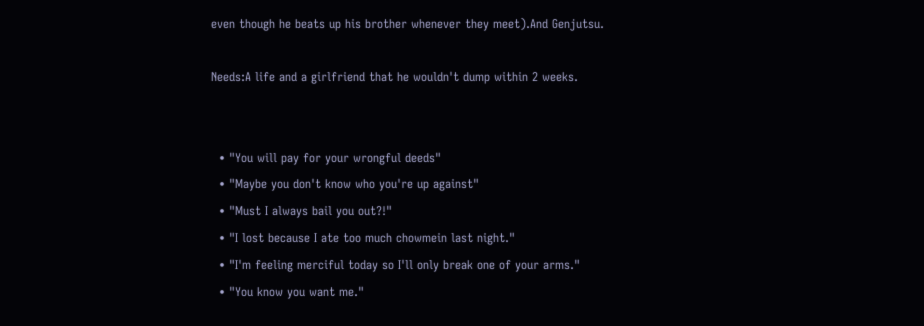even though he beats up his brother whenever they meet).And Genjutsu.

Needs:A life and a girlfriend that he wouldn't dump within 2 weeks.


  • "You will pay for your wrongful deeds"
  • "Maybe you don't know who you're up against"
  • "Must I always bail you out?!"
  • "I lost because I ate too much chowmein last night."
  • "I'm feeling merciful today so I'll only break one of your arms."
  • "You know you want me."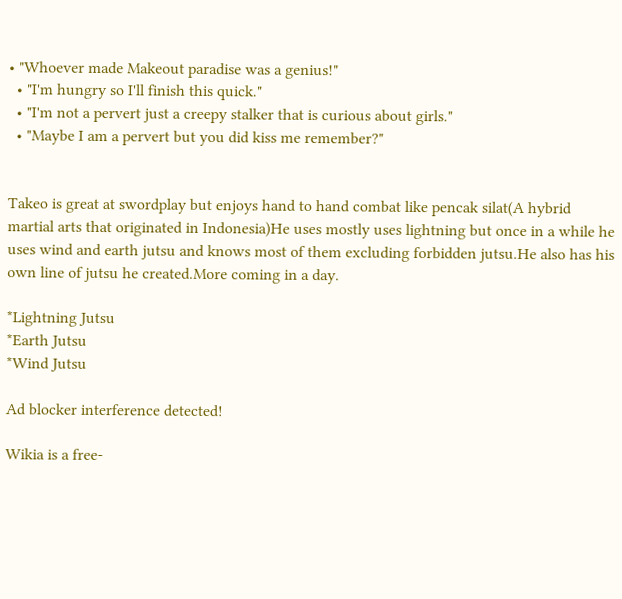• "Whoever made Makeout paradise was a genius!"
  • "I'm hungry so I'll finish this quick."
  • "I'm not a pervert just a creepy stalker that is curious about girls."
  • "Maybe I am a pervert but you did kiss me remember?"


Takeo is great at swordplay but enjoys hand to hand combat like pencak silat(A hybrid martial arts that originated in Indonesia)He uses mostly uses lightning but once in a while he uses wind and earth jutsu and knows most of them excluding forbidden jutsu.He also has his own line of jutsu he created.More coming in a day.

*Lightning Jutsu
*Earth Jutsu
*Wind Jutsu

Ad blocker interference detected!

Wikia is a free-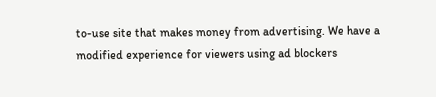to-use site that makes money from advertising. We have a modified experience for viewers using ad blockers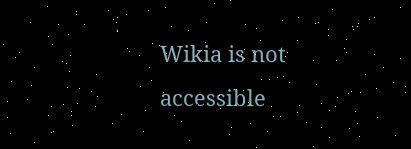Wikia is not accessible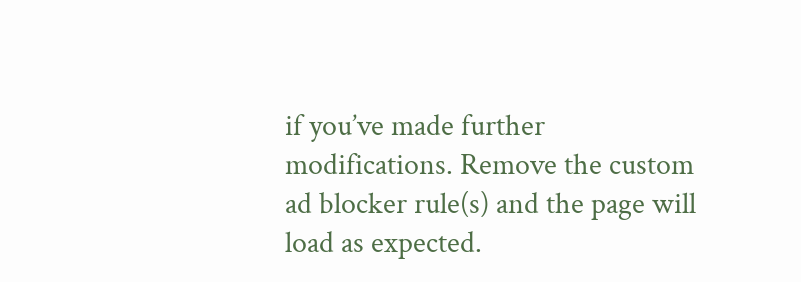if you’ve made further modifications. Remove the custom ad blocker rule(s) and the page will load as expected.